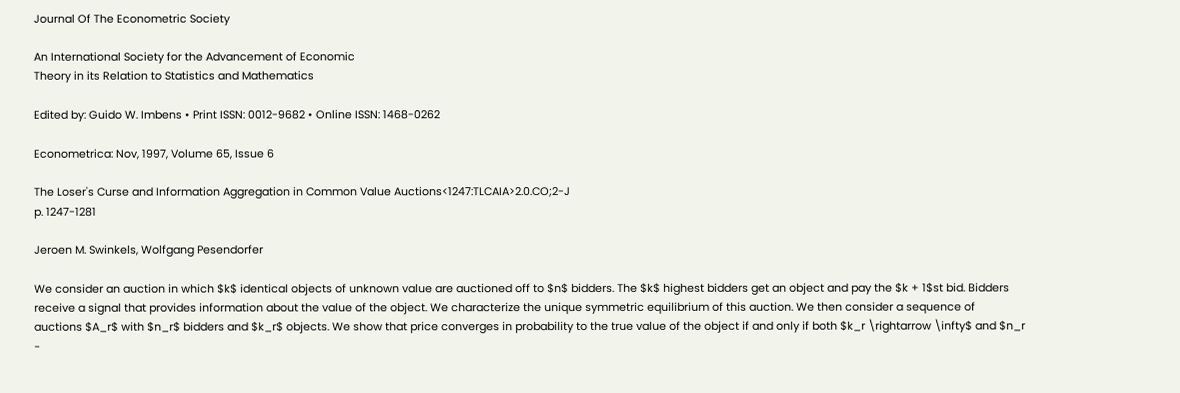Journal Of The Econometric Society

An International Society for the Advancement of Economic
Theory in its Relation to Statistics and Mathematics

Edited by: Guido W. Imbens • Print ISSN: 0012-9682 • Online ISSN: 1468-0262

Econometrica: Nov, 1997, Volume 65, Issue 6

The Loser's Curse and Information Aggregation in Common Value Auctions<1247:TLCAIA>2.0.CO;2-J
p. 1247-1281

Jeroen M. Swinkels, Wolfgang Pesendorfer

We consider an auction in which $k$ identical objects of unknown value are auctioned off to $n$ bidders. The $k$ highest bidders get an object and pay the $k + 1$st bid. Bidders receive a signal that provides information about the value of the object. We characterize the unique symmetric equilibrium of this auction. We then consider a sequence of auctions $A_r$ with $n_r$ bidders and $k_r$ objects. We show that price converges in probability to the true value of the object if and only if both $k_r \rightarrow \infty$ and $n_r -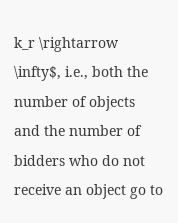k_r \rightarrow \infty$, i.e., both the number of objects and the number of bidders who do not receive an object go to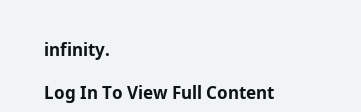infinity.

Log In To View Full Content